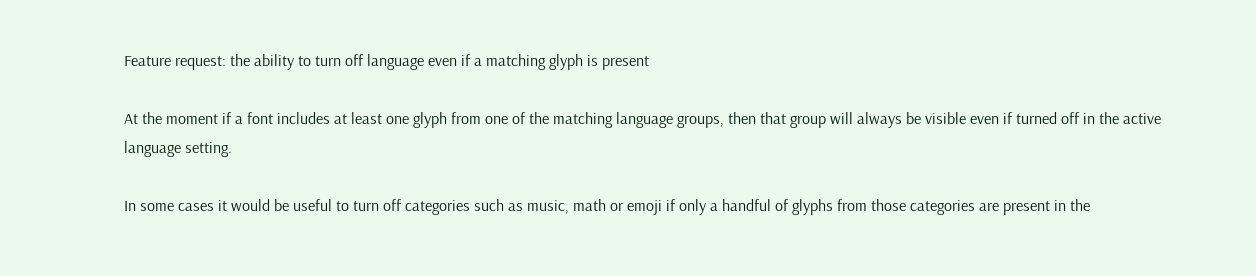Feature request: the ability to turn off language even if a matching glyph is present

At the moment if a font includes at least one glyph from one of the matching language groups, then that group will always be visible even if turned off in the active language setting.

In some cases it would be useful to turn off categories such as music, math or emoji if only a handful of glyphs from those categories are present in the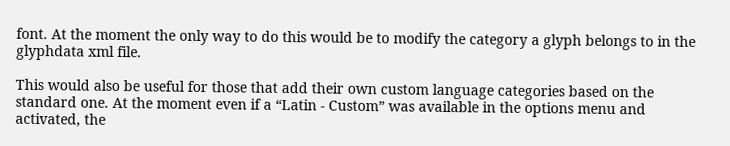font. At the moment the only way to do this would be to modify the category a glyph belongs to in the glyphdata xml file.

This would also be useful for those that add their own custom language categories based on the standard one. At the moment even if a “Latin - Custom” was available in the options menu and activated, the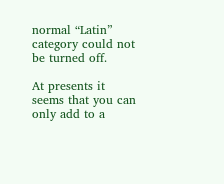normal “Latin” category could not be turned off.

At presents it seems that you can only add to a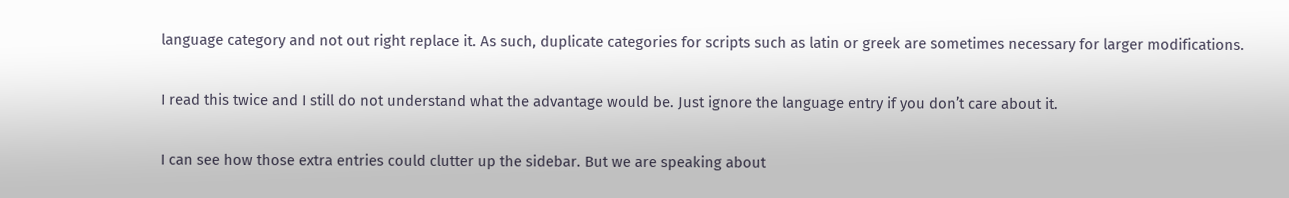language category and not out right replace it. As such, duplicate categories for scripts such as latin or greek are sometimes necessary for larger modifications.

I read this twice and I still do not understand what the advantage would be. Just ignore the language entry if you don’t care about it.

I can see how those extra entries could clutter up the sidebar. But we are speaking about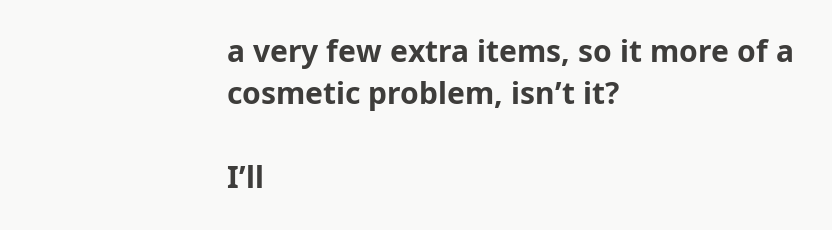a very few extra items, so it more of a cosmetic problem, isn’t it?

I’ll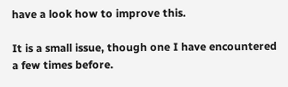have a look how to improve this.

It is a small issue, though one I have encountered a few times before.